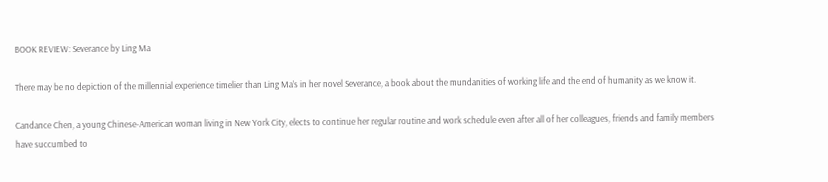BOOK REVIEW: Severance by Ling Ma

There may be no depiction of the millennial experience timelier than Ling Ma’s in her novel Severance, a book about the mundanities of working life and the end of humanity as we know it.

Candance Chen, a young Chinese-American woman living in New York City, elects to continue her regular routine and work schedule even after all of her colleagues, friends and family members have succumbed to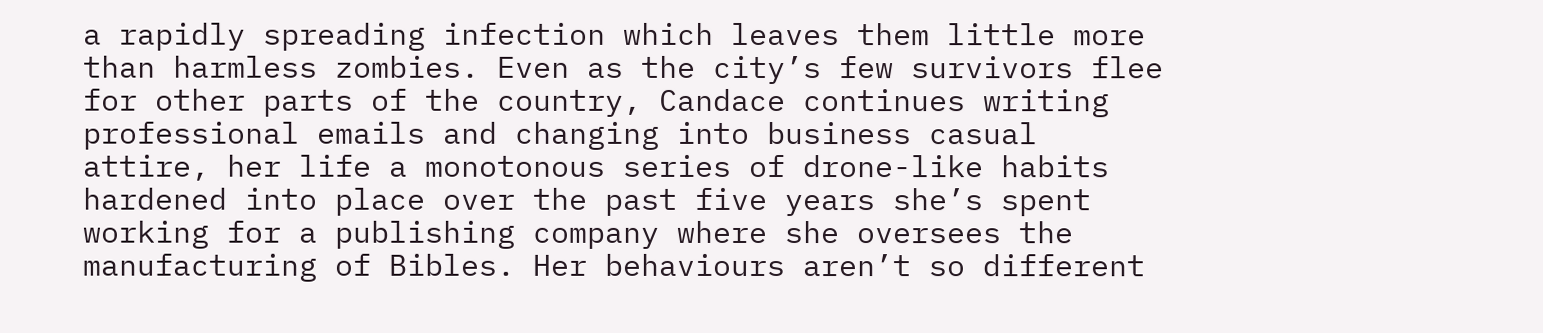a rapidly spreading infection which leaves them little more than harmless zombies. Even as the city’s few survivors flee for other parts of the country, Candace continues writing professional emails and changing into business casual attire, her life a monotonous series of drone-like habits hardened into place over the past five years she’s spent working for a publishing company where she oversees the manufacturing of Bibles. Her behaviours aren’t so different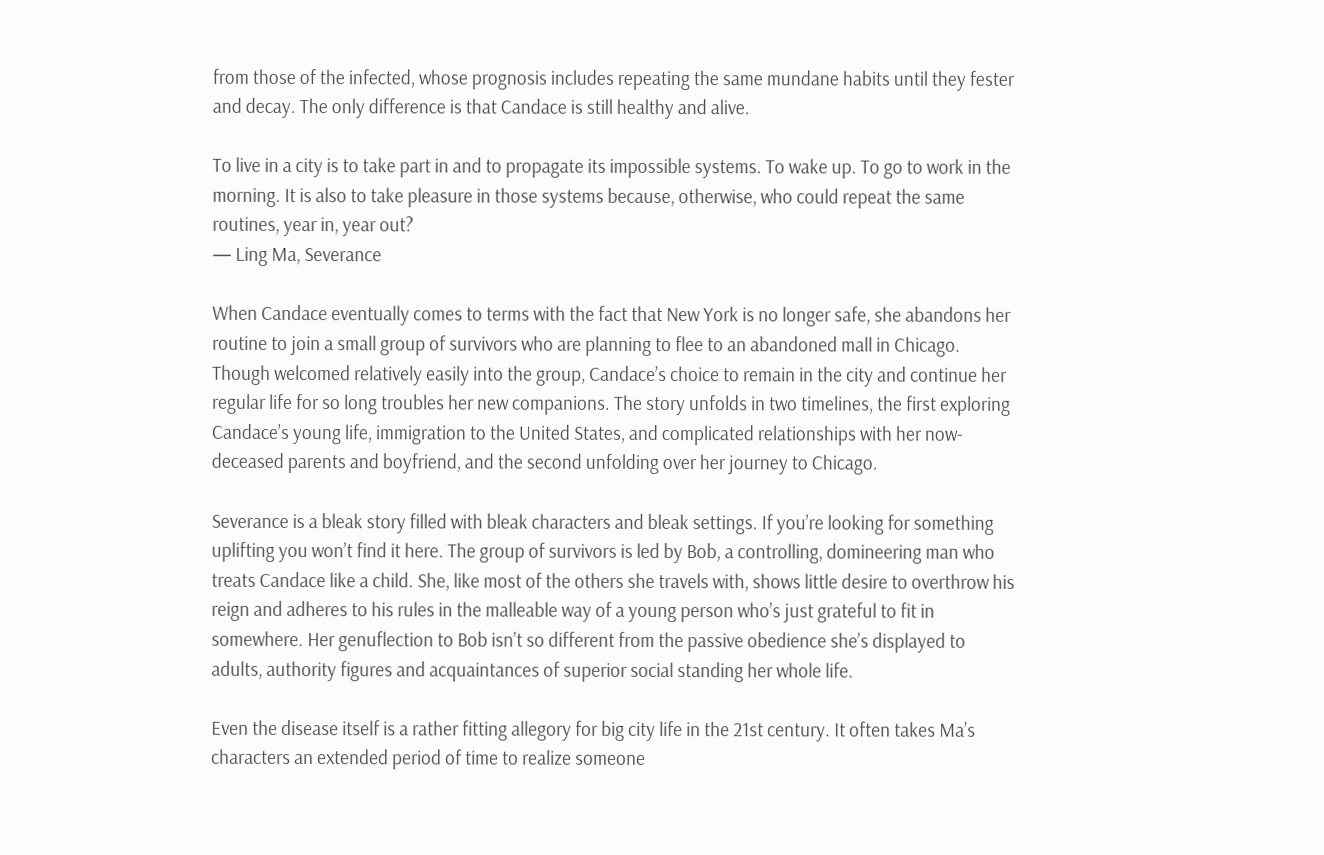from those of the infected, whose prognosis includes repeating the same mundane habits until they fester and decay. The only difference is that Candace is still healthy and alive.

To live in a city is to take part in and to propagate its impossible systems. To wake up. To go to work in the morning. It is also to take pleasure in those systems because, otherwise, who could repeat the same routines, year in, year out?
— Ling Ma, Severance

When Candace eventually comes to terms with the fact that New York is no longer safe, she abandons her routine to join a small group of survivors who are planning to flee to an abandoned mall in Chicago. Though welcomed relatively easily into the group, Candace’s choice to remain in the city and continue her regular life for so long troubles her new companions. The story unfolds in two timelines, the first exploring Candace’s young life, immigration to the United States, and complicated relationships with her now-deceased parents and boyfriend, and the second unfolding over her journey to Chicago.

Severance is a bleak story filled with bleak characters and bleak settings. If you’re looking for something uplifting you won’t find it here. The group of survivors is led by Bob, a controlling, domineering man who treats Candace like a child. She, like most of the others she travels with, shows little desire to overthrow his reign and adheres to his rules in the malleable way of a young person who’s just grateful to fit in somewhere. Her genuflection to Bob isn’t so different from the passive obedience she’s displayed to adults, authority figures and acquaintances of superior social standing her whole life.

Even the disease itself is a rather fitting allegory for big city life in the 21st century. It often takes Ma’s characters an extended period of time to realize someone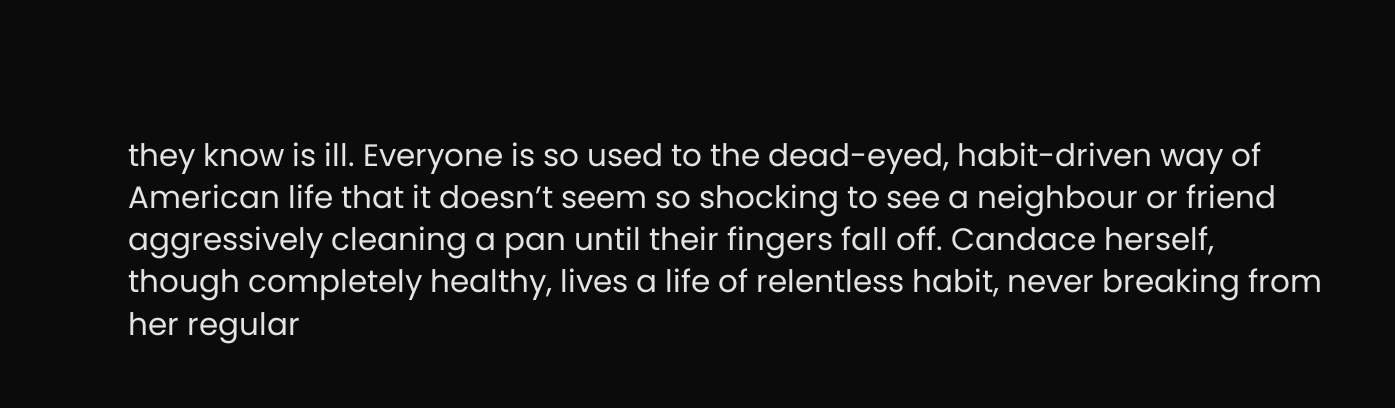they know is ill. Everyone is so used to the dead-eyed, habit-driven way of American life that it doesn’t seem so shocking to see a neighbour or friend aggressively cleaning a pan until their fingers fall off. Candace herself, though completely healthy, lives a life of relentless habit, never breaking from her regular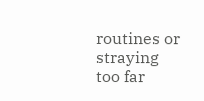routines or straying too far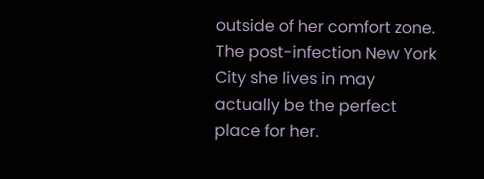outside of her comfort zone. The post-infection New York City she lives in may actually be the perfect place for her.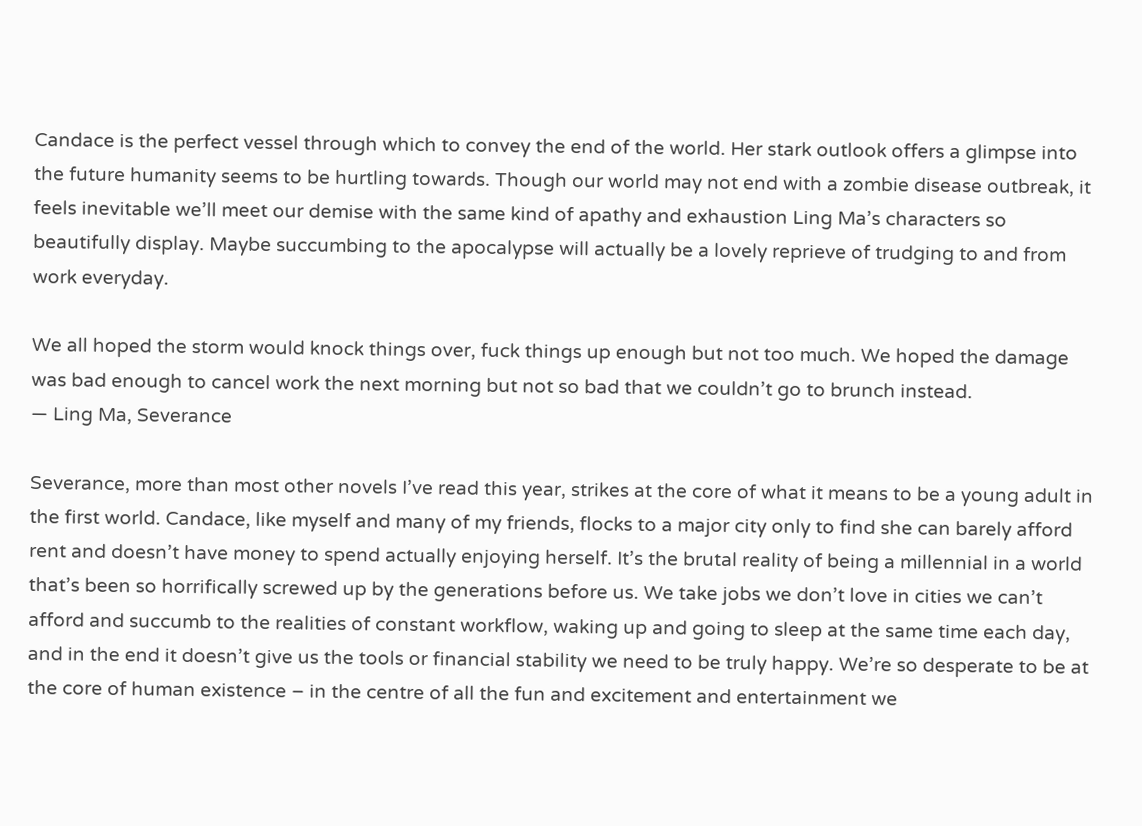Candace is the perfect vessel through which to convey the end of the world. Her stark outlook offers a glimpse into the future humanity seems to be hurtling towards. Though our world may not end with a zombie disease outbreak, it feels inevitable we’ll meet our demise with the same kind of apathy and exhaustion Ling Ma’s characters so beautifully display. Maybe succumbing to the apocalypse will actually be a lovely reprieve of trudging to and from work everyday.

We all hoped the storm would knock things over, fuck things up enough but not too much. We hoped the damage was bad enough to cancel work the next morning but not so bad that we couldn’t go to brunch instead.
— Ling Ma, Severance

Severance, more than most other novels I’ve read this year, strikes at the core of what it means to be a young adult in the first world. Candace, like myself and many of my friends, flocks to a major city only to find she can barely afford rent and doesn’t have money to spend actually enjoying herself. It’s the brutal reality of being a millennial in a world that’s been so horrifically screwed up by the generations before us. We take jobs we don’t love in cities we can’t afford and succumb to the realities of constant workflow, waking up and going to sleep at the same time each day, and in the end it doesn’t give us the tools or financial stability we need to be truly happy. We’re so desperate to be at the core of human existence – in the centre of all the fun and excitement and entertainment we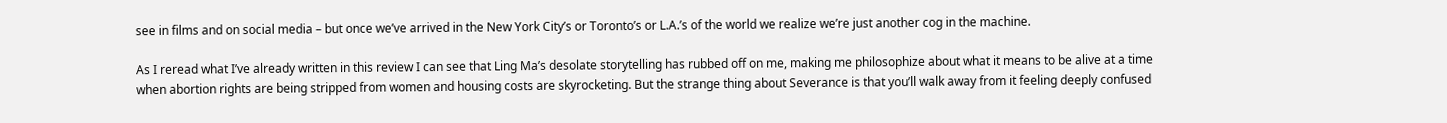see in films and on social media – but once we’ve arrived in the New York City’s or Toronto’s or L.A.’s of the world we realize we’re just another cog in the machine.

As I reread what I’ve already written in this review I can see that Ling Ma’s desolate storytelling has rubbed off on me, making me philosophize about what it means to be alive at a time when abortion rights are being stripped from women and housing costs are skyrocketing. But the strange thing about Severance is that you’ll walk away from it feeling deeply confused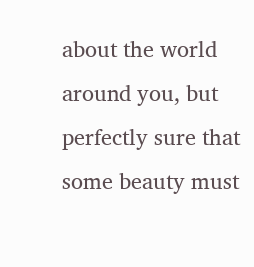about the world around you, but perfectly sure that some beauty must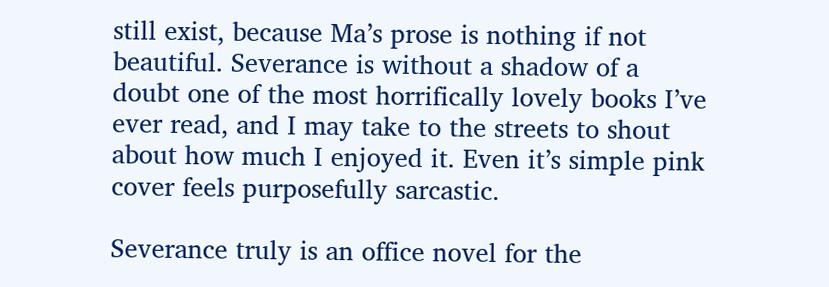still exist, because Ma’s prose is nothing if not beautiful. Severance is without a shadow of a doubt one of the most horrifically lovely books I’ve ever read, and I may take to the streets to shout about how much I enjoyed it. Even it’s simple pink cover feels purposefully sarcastic.

Severance truly is an office novel for the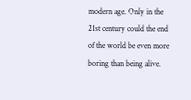modern age. Only in the 21st century could the end of the world be even more boring than being alive.